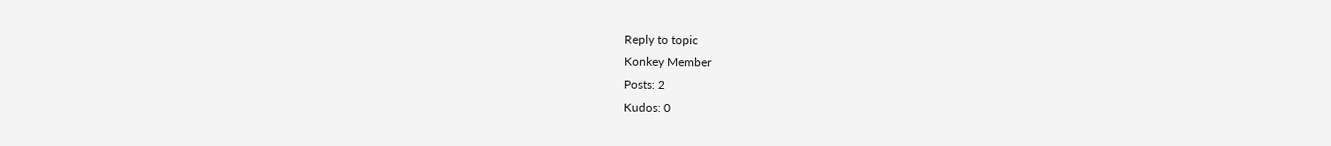Reply to topic
Konkey Member
Posts: 2
Kudos: 0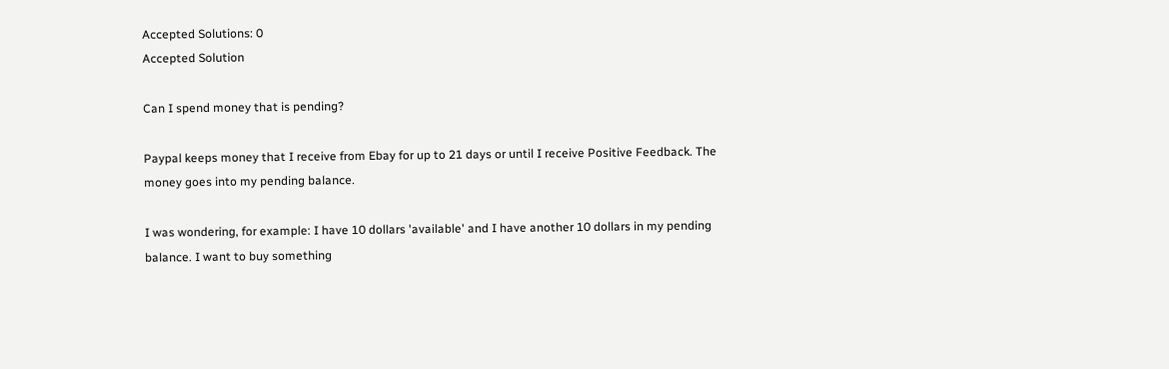Accepted Solutions: 0
Accepted Solution

Can I spend money that is pending?

Paypal keeps money that I receive from Ebay for up to 21 days or until I receive Positive Feedback. The money goes into my pending balance.

I was wondering, for example: I have 10 dollars 'available' and I have another 10 dollars in my pending balance. I want to buy something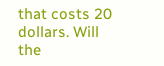that costs 20 dollars. Will the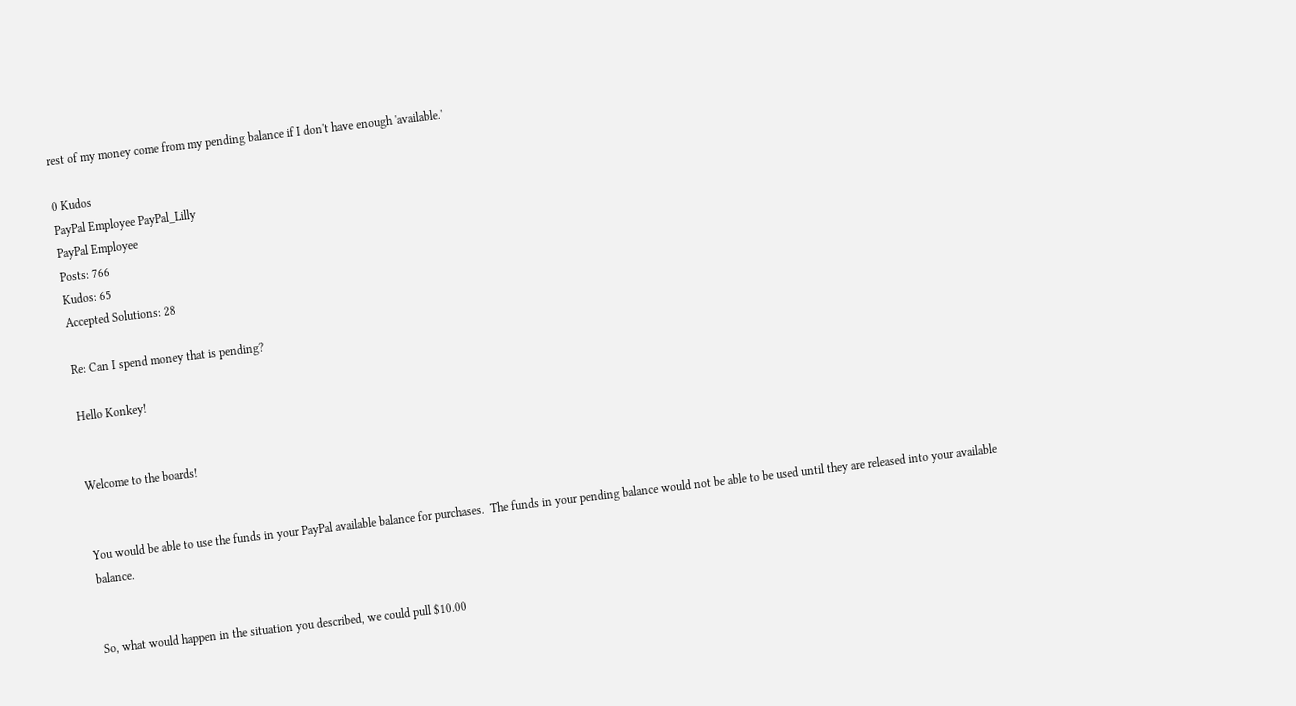rest of my money come from my pending balance if I don't have enough 'available.'

0 Kudos
PayPal Employee PayPal_Lilly
PayPal Employee
Posts: 766
Kudos: 65
Accepted Solutions: 28

Re: Can I spend money that is pending?

Hello Konkey!


Welcome to the boards!


You would be able to use the funds in your PayPal available balance for purchases.  The funds in your pending balance would not be able to be used until they are released into your available balance.


So, what would happen in the situation you described, we could pull $10.00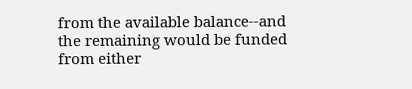from the available balance--and the remaining would be funded from either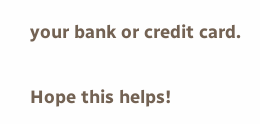your bank or credit card.


Hope this helps!